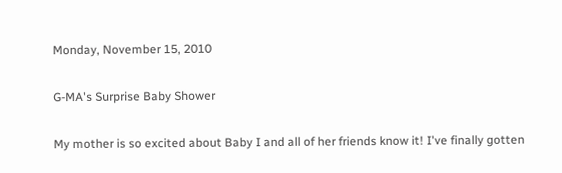Monday, November 15, 2010

G-MA's Surprise Baby Shower

My mother is so excited about Baby I and all of her friends know it! I've finally gotten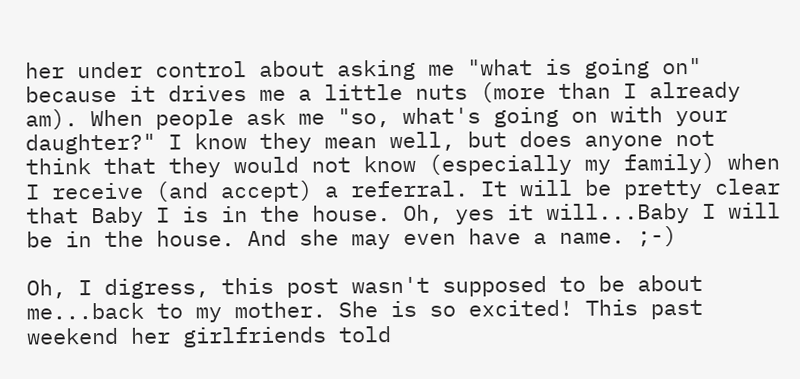her under control about asking me "what is going on" because it drives me a little nuts (more than I already am). When people ask me "so, what's going on with your daughter?" I know they mean well, but does anyone not think that they would not know (especially my family) when I receive (and accept) a referral. It will be pretty clear that Baby I is in the house. Oh, yes it will...Baby I will be in the house. And she may even have a name. ;-)

Oh, I digress, this post wasn't supposed to be about me...back to my mother. She is so excited! This past weekend her girlfriends told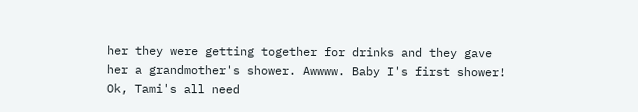her they were getting together for drinks and they gave her a grandmother's shower. Awwww. Baby I's first shower! Ok, Tami's all need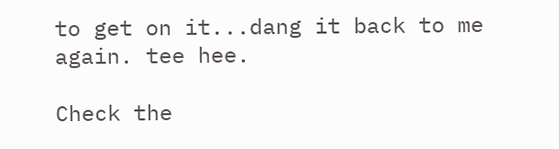to get on it...dang it back to me again. tee hee.

Check the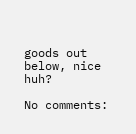goods out below, nice huh?

No comments: